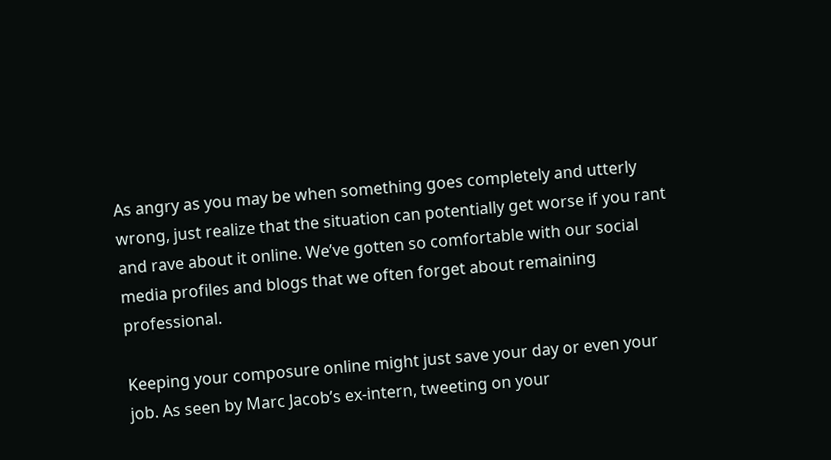As angry as you may be when something goes completely and utterly wrong, just realize that the situation can potentially get worse if you rant and rave about it online. We’ve gotten so comfortable with our social media profiles and blogs that we often forget about remaining professional.

Keeping your composure online might just save your day or even your job. As seen by Marc Jacob’s ex-intern, tweeting on your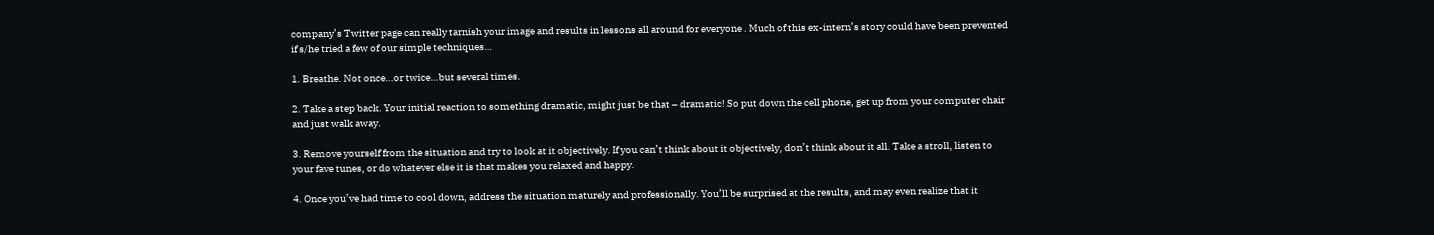company’s Twitter page can really tarnish your image and results in lessons all around for everyone . Much of this ex-intern’s story could have been prevented if s/he tried a few of our simple techniques…

1. Breathe. Not once…or twice…but several times.

2. Take a step back. Your initial reaction to something dramatic, might just be that – dramatic! So put down the cell phone, get up from your computer chair and just walk away.

3. Remove yourself from the situation and try to look at it objectively. If you can’t think about it objectively, don’t think about it all. Take a stroll, listen to your fave tunes, or do whatever else it is that makes you relaxed and happy.

4. Once you’ve had time to cool down, address the situation maturely and professionally. You’ll be surprised at the results, and may even realize that it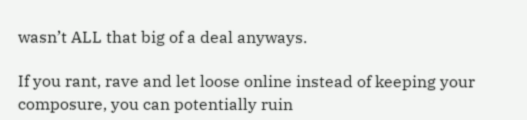wasn’t ALL that big of a deal anyways.

If you rant, rave and let loose online instead of keeping your composure, you can potentially ruin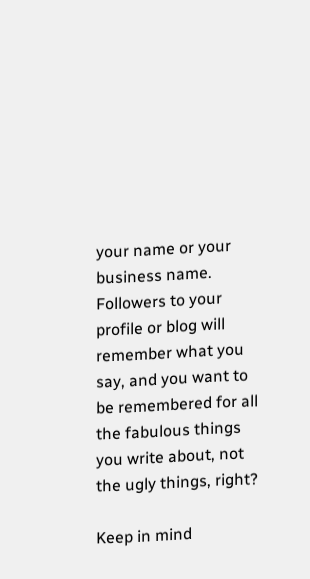your name or your business name. Followers to your profile or blog will remember what you say, and you want to be remembered for all the fabulous things you write about, not the ugly things, right?

Keep in mind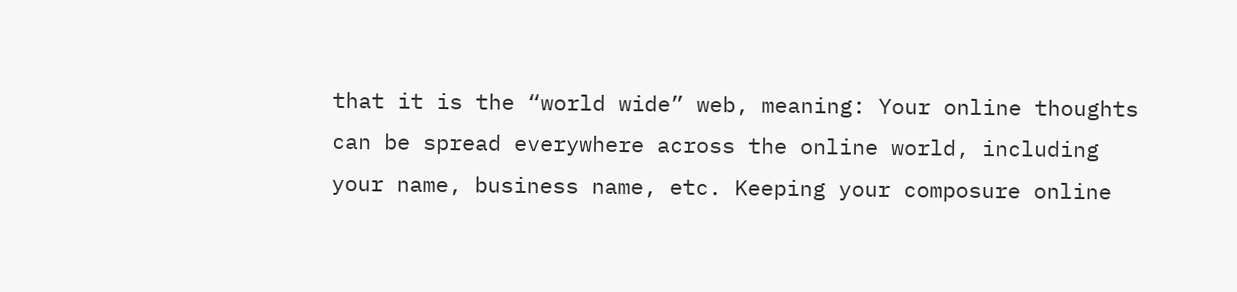that it is the “world wide” web, meaning: Your online thoughts can be spread everywhere across the online world, including your name, business name, etc. Keeping your composure online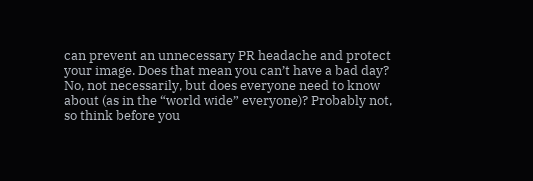can prevent an unnecessary PR headache and protect your image. Does that mean you can’t have a bad day? No, not necessarily, but does everyone need to know about (as in the “world wide” everyone)? Probably not, so think before you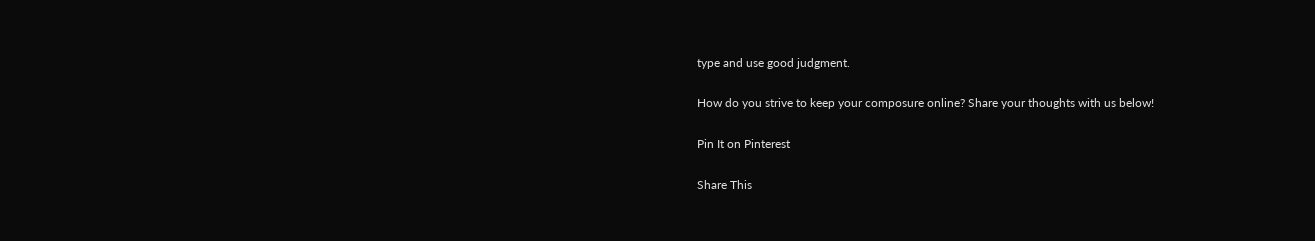type and use good judgment.

How do you strive to keep your composure online? Share your thoughts with us below!

Pin It on Pinterest

Share This